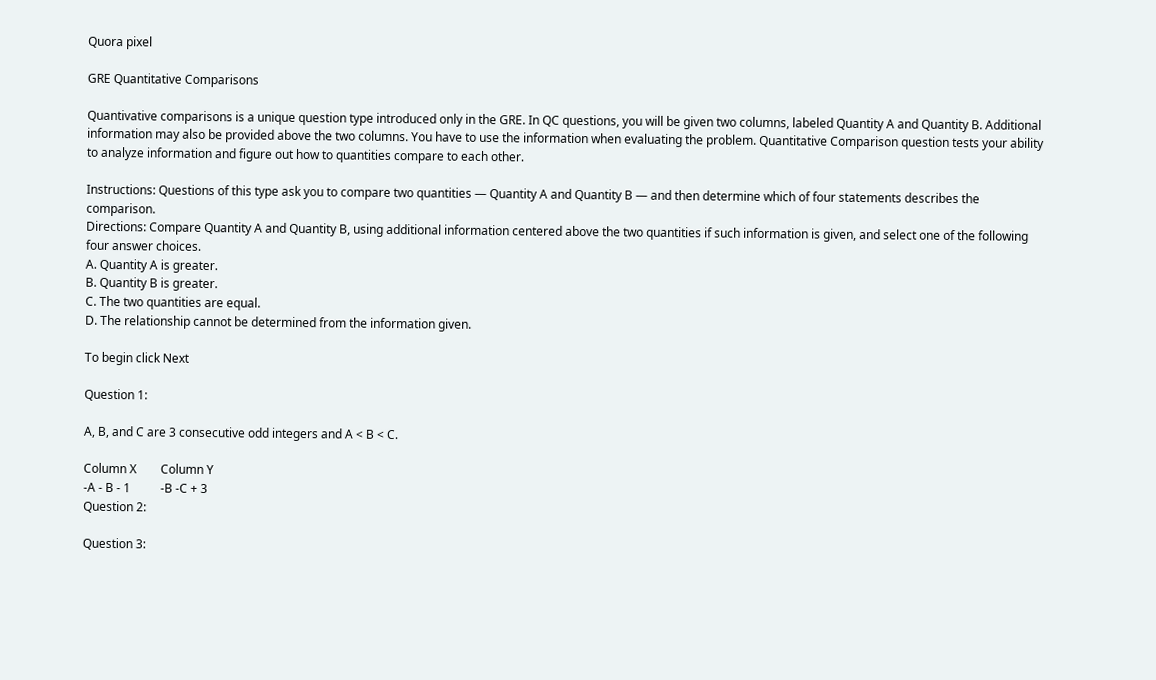Quora pixel

GRE Quantitative Comparisons

Quantivative comparisons is a unique question type introduced only in the GRE. In QC questions, you will be given two columns, labeled Quantity A and Quantity B. Additional information may also be provided above the two columns. You have to use the information when evaluating the problem. Quantitative Comparison question tests your ability to analyze information and figure out how to quantities compare to each other.

Instructions: Questions of this type ask you to compare two quantities — Quantity A and Quantity B — and then determine which of four statements describes the comparison.
Directions: Compare Quantity A and Quantity B, using additional information centered above the two quantities if such information is given, and select one of the following four answer choices.
A. Quantity A is greater.
B. Quantity B is greater.
C. The two quantities are equal.
D. The relationship cannot be determined from the information given.

To begin click Next

Question 1:

A, B, and C are 3 consecutive odd integers and A < B < C.

Column X        Column Y
-A - B - 1          -B -C + 3
Question 2:

Question 3: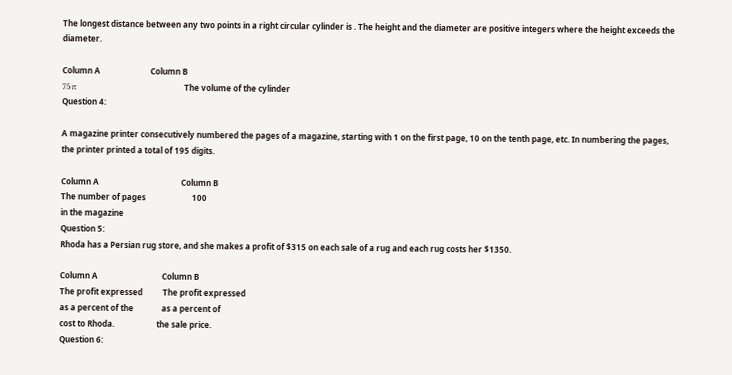The longest distance between any two points in a right circular cylinder is . The height and the diameter are positive integers where the height exceeds the diameter.

Column A                         Column B
75π                                    The volume of the cylinder
Question 4:

A magazine printer consecutively numbered the pages of a magazine, starting with 1 on the first page, 10 on the tenth page, etc. In numbering the pages, the printer printed a total of 195 digits.

Column A                                         Column B
The number of pages                       100
in the magazine
Question 5:
Rhoda has a Persian rug store, and she makes a profit of $315 on each sale of a rug and each rug costs her $1350.

Column A                                Column B
The profit expressed          The profit expressed
as a percent of the              as a percent of
cost to Rhoda.                     the sale price.
Question 6: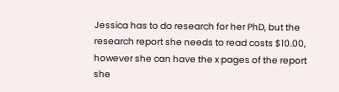Jessica has to do research for her PhD, but the research report she needs to read costs $10.00, however she can have the x pages of the report she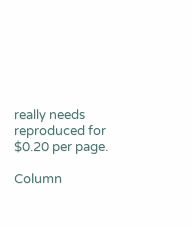really needs reproduced for $0.20 per page.

Column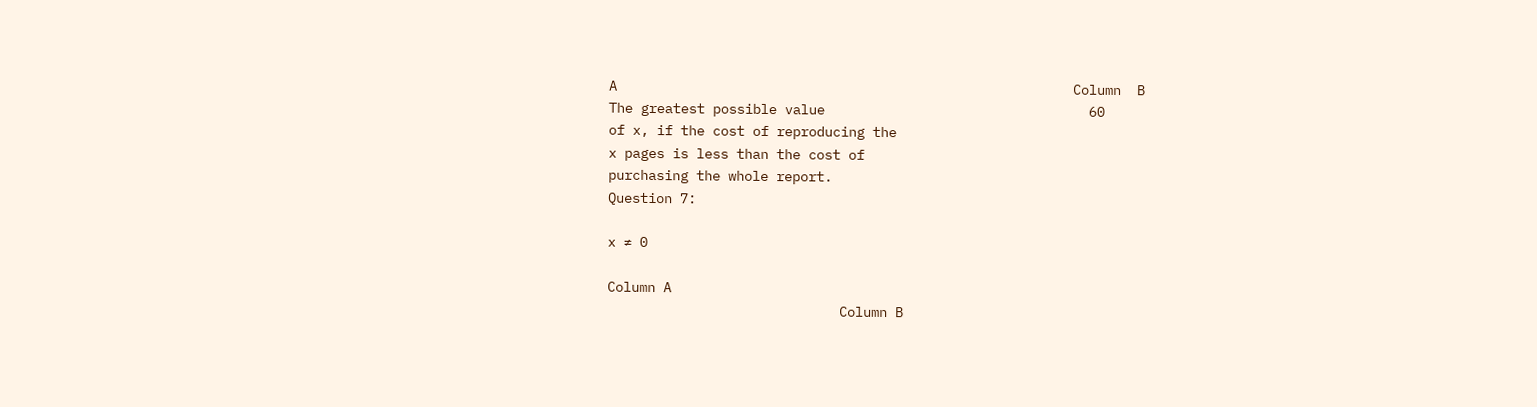A                                                         Column  B
The greatest possible value                                 60
of x, if the cost of reproducing the
x pages is less than the cost of
purchasing the whole report.
Question 7:

x ≠ 0

Column A
                             Column B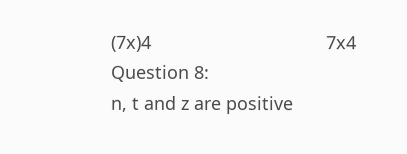(7x)4                                   7x4
Question 8:
n, t and z are positive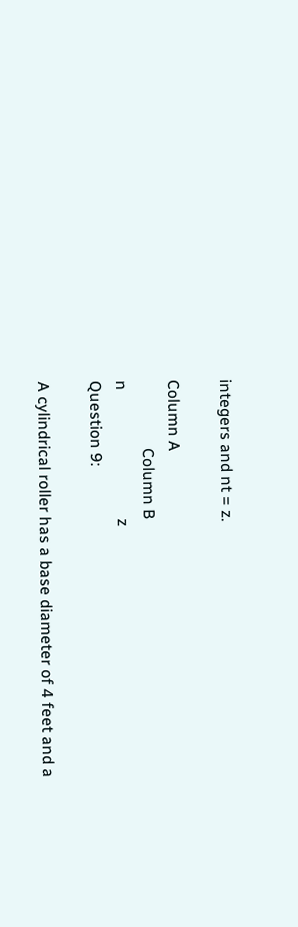integers and nt = z.

Column A
                 Column B
n                                z
Question 9:

A cylindrical roller has a base diameter of 4 feet and a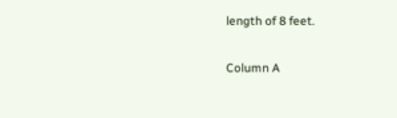length of 8 feet.

Column A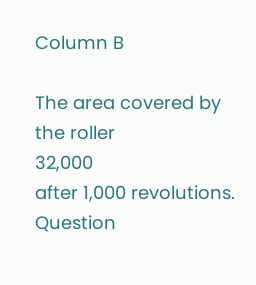Column B

The area covered by the roller                       32,000
after 1,000 revolutions.
Question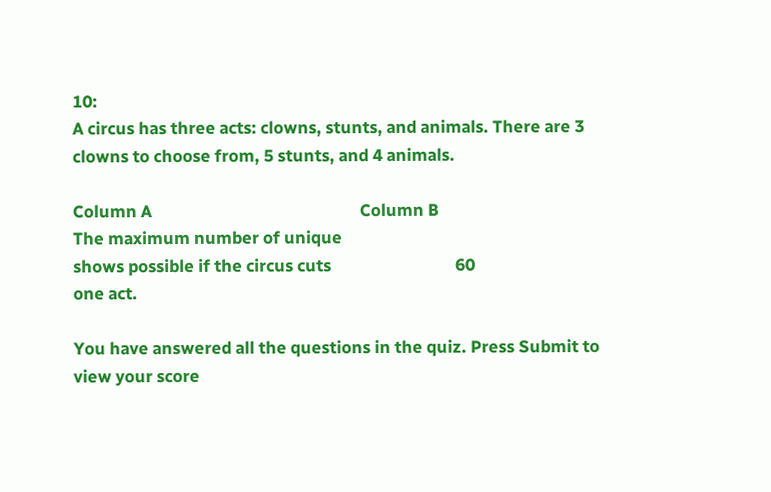10:
A circus has three acts: clowns, stunts, and animals. There are 3 clowns to choose from, 5 stunts, and 4 animals.

Column A                                                    Column B
The maximum number of unique
shows possible if the circus cuts                               60
one act.

You have answered all the questions in the quiz. Press Submit to view your score